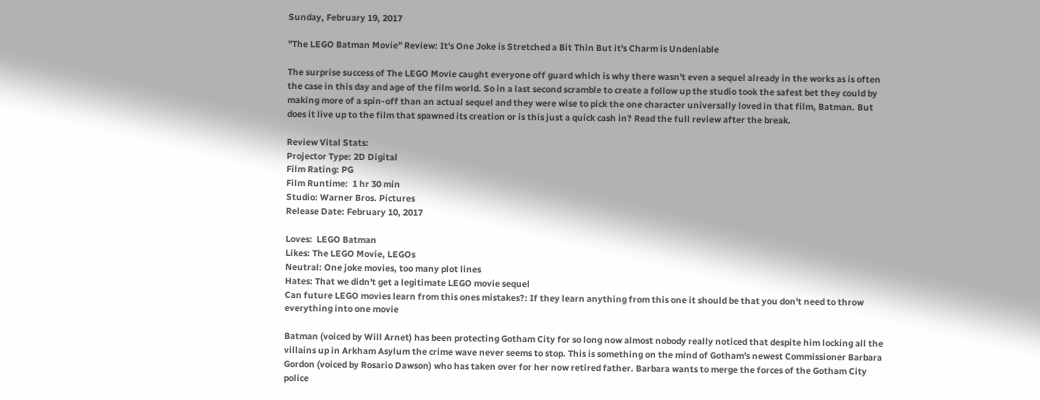Sunday, February 19, 2017

"The LEGO Batman Movie" Review: It's One Joke is Stretched a Bit Thin But it's Charm is Undeniable

The surprise success of The LEGO Movie caught everyone off guard which is why there wasn't even a sequel already in the works as is often the case in this day and age of the film world. So in a last second scramble to create a follow up the studio took the safest bet they could by making more of a spin-off than an actual sequel and they were wise to pick the one character universally loved in that film, Batman. But does it live up to the film that spawned its creation or is this just a quick cash in? Read the full review after the break.

Review Vital Stats:
Projector Type: 2D Digital
Film Rating: PG
Film Runtime:  1 hr 30 min
Studio: Warner Bros. Pictures
Release Date: February 10, 2017

Loves:  LEGO Batman
Likes: The LEGO Movie, LEGOs
Neutral: One joke movies, too many plot lines
Hates: That we didn't get a legitimate LEGO movie sequel
Can future LEGO movies learn from this ones mistakes?: If they learn anything from this one it should be that you don't need to throw everything into one movie

Batman (voiced by Will Arnet) has been protecting Gotham City for so long now almost nobody really noticed that despite him locking all the villains up in Arkham Asylum the crime wave never seems to stop. This is something on the mind of Gotham's newest Commissioner Barbara Gordon (voiced by Rosario Dawson) who has taken over for her now retired father. Barbara wants to merge the forces of the Gotham City police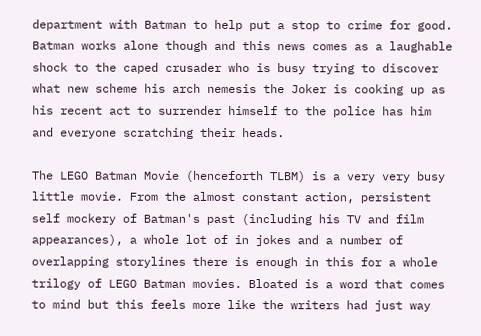department with Batman to help put a stop to crime for good. Batman works alone though and this news comes as a laughable shock to the caped crusader who is busy trying to discover what new scheme his arch nemesis the Joker is cooking up as his recent act to surrender himself to the police has him and everyone scratching their heads.

The LEGO Batman Movie (henceforth TLBM) is a very very busy little movie. From the almost constant action, persistent self mockery of Batman's past (including his TV and film appearances), a whole lot of in jokes and a number of overlapping storylines there is enough in this for a whole trilogy of LEGO Batman movies. Bloated is a word that comes to mind but this feels more like the writers had just way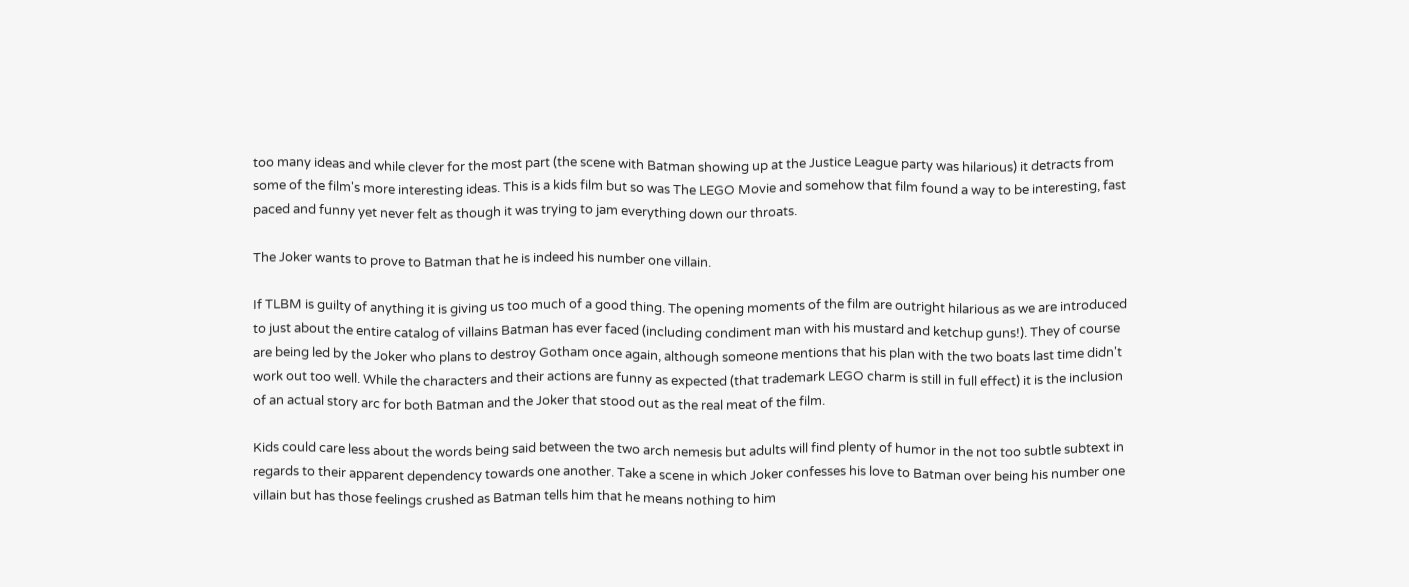too many ideas and while clever for the most part (the scene with Batman showing up at the Justice League party was hilarious) it detracts from some of the film's more interesting ideas. This is a kids film but so was The LEGO Movie and somehow that film found a way to be interesting, fast paced and funny yet never felt as though it was trying to jam everything down our throats.

The Joker wants to prove to Batman that he is indeed his number one villain.

If TLBM is guilty of anything it is giving us too much of a good thing. The opening moments of the film are outright hilarious as we are introduced to just about the entire catalog of villains Batman has ever faced (including condiment man with his mustard and ketchup guns!). They of course are being led by the Joker who plans to destroy Gotham once again, although someone mentions that his plan with the two boats last time didn't work out too well. While the characters and their actions are funny as expected (that trademark LEGO charm is still in full effect) it is the inclusion of an actual story arc for both Batman and the Joker that stood out as the real meat of the film.

Kids could care less about the words being said between the two arch nemesis but adults will find plenty of humor in the not too subtle subtext in regards to their apparent dependency towards one another. Take a scene in which Joker confesses his love to Batman over being his number one villain but has those feelings crushed as Batman tells him that he means nothing to him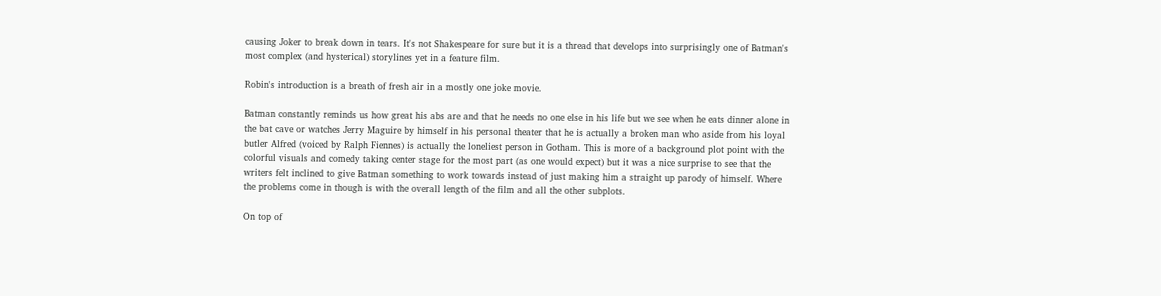causing Joker to break down in tears. It's not Shakespeare for sure but it is a thread that develops into surprisingly one of Batman's most complex (and hysterical) storylines yet in a feature film.

Robin's introduction is a breath of fresh air in a mostly one joke movie.

Batman constantly reminds us how great his abs are and that he needs no one else in his life but we see when he eats dinner alone in the bat cave or watches Jerry Maguire by himself in his personal theater that he is actually a broken man who aside from his loyal butler Alfred (voiced by Ralph Fiennes) is actually the loneliest person in Gotham. This is more of a background plot point with the colorful visuals and comedy taking center stage for the most part (as one would expect) but it was a nice surprise to see that the writers felt inclined to give Batman something to work towards instead of just making him a straight up parody of himself. Where the problems come in though is with the overall length of the film and all the other subplots.

On top of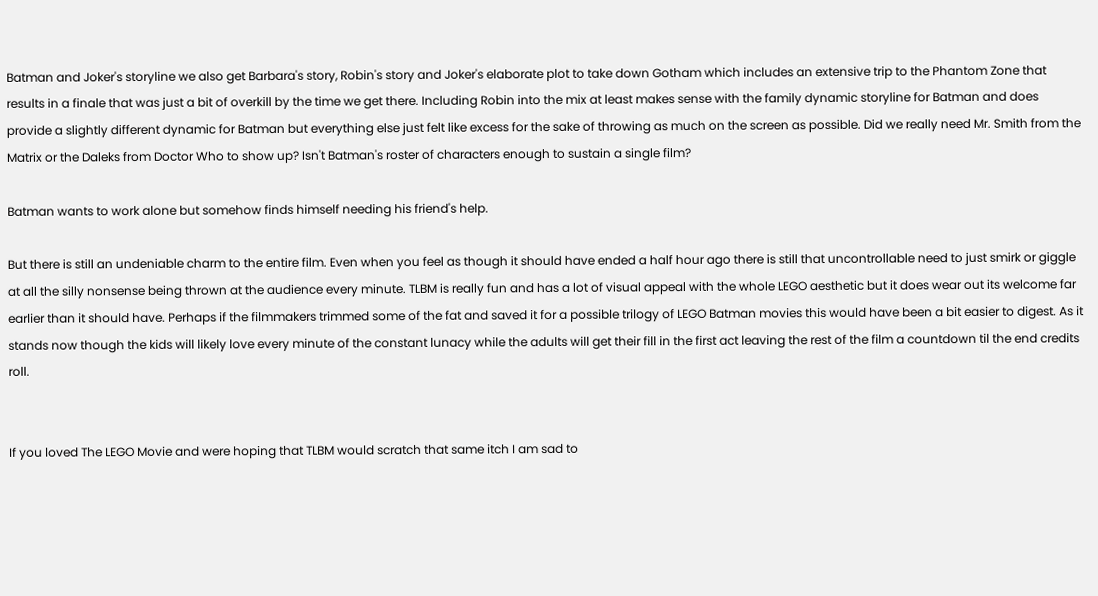Batman and Joker's storyline we also get Barbara's story, Robin's story and Joker's elaborate plot to take down Gotham which includes an extensive trip to the Phantom Zone that results in a finale that was just a bit of overkill by the time we get there. Including Robin into the mix at least makes sense with the family dynamic storyline for Batman and does provide a slightly different dynamic for Batman but everything else just felt like excess for the sake of throwing as much on the screen as possible. Did we really need Mr. Smith from the Matrix or the Daleks from Doctor Who to show up? Isn't Batman's roster of characters enough to sustain a single film?

Batman wants to work alone but somehow finds himself needing his friend's help.

But there is still an undeniable charm to the entire film. Even when you feel as though it should have ended a half hour ago there is still that uncontrollable need to just smirk or giggle at all the silly nonsense being thrown at the audience every minute. TLBM is really fun and has a lot of visual appeal with the whole LEGO aesthetic but it does wear out its welcome far earlier than it should have. Perhaps if the filmmakers trimmed some of the fat and saved it for a possible trilogy of LEGO Batman movies this would have been a bit easier to digest. As it stands now though the kids will likely love every minute of the constant lunacy while the adults will get their fill in the first act leaving the rest of the film a countdown til the end credits roll.


If you loved The LEGO Movie and were hoping that TLBM would scratch that same itch I am sad to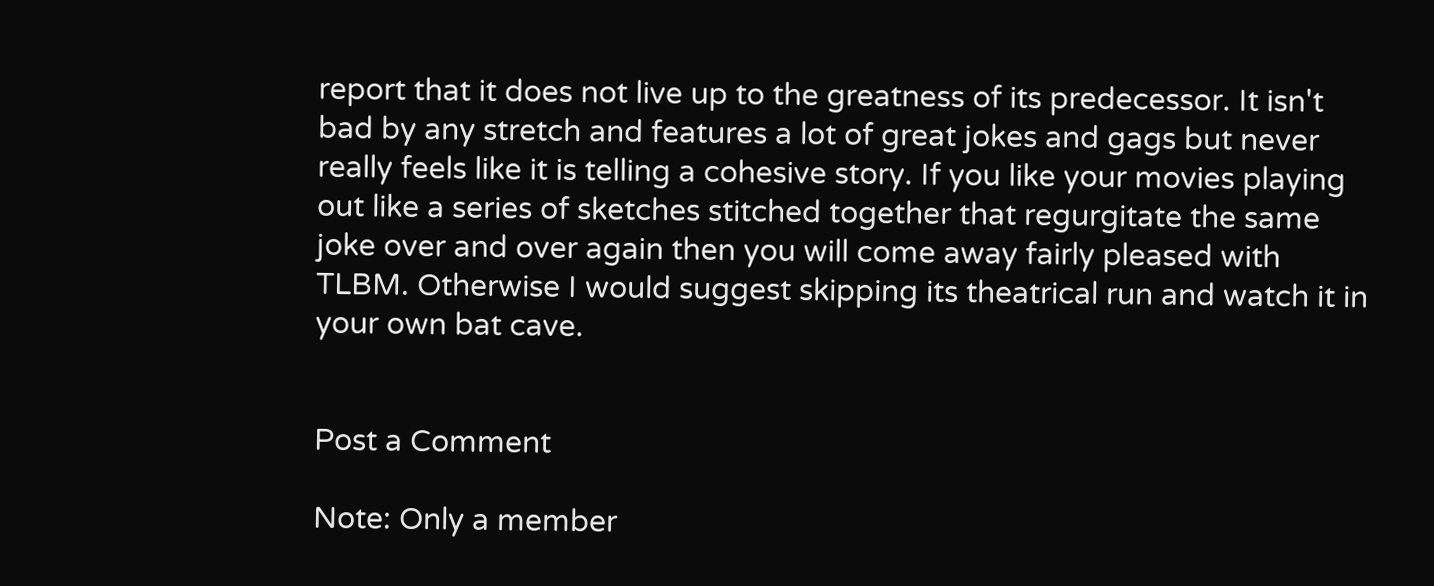report that it does not live up to the greatness of its predecessor. It isn't bad by any stretch and features a lot of great jokes and gags but never really feels like it is telling a cohesive story. If you like your movies playing out like a series of sketches stitched together that regurgitate the same joke over and over again then you will come away fairly pleased with TLBM. Otherwise I would suggest skipping its theatrical run and watch it in your own bat cave.


Post a Comment

Note: Only a member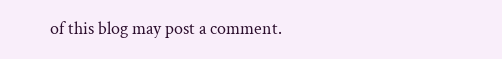of this blog may post a comment.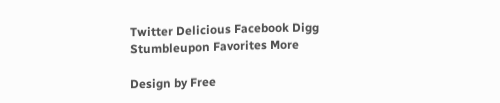Twitter Delicious Facebook Digg Stumbleupon Favorites More

Design by Free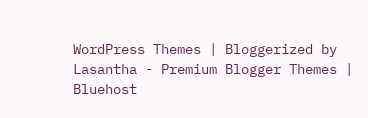WordPress Themes | Bloggerized by Lasantha - Premium Blogger Themes | Bluehost